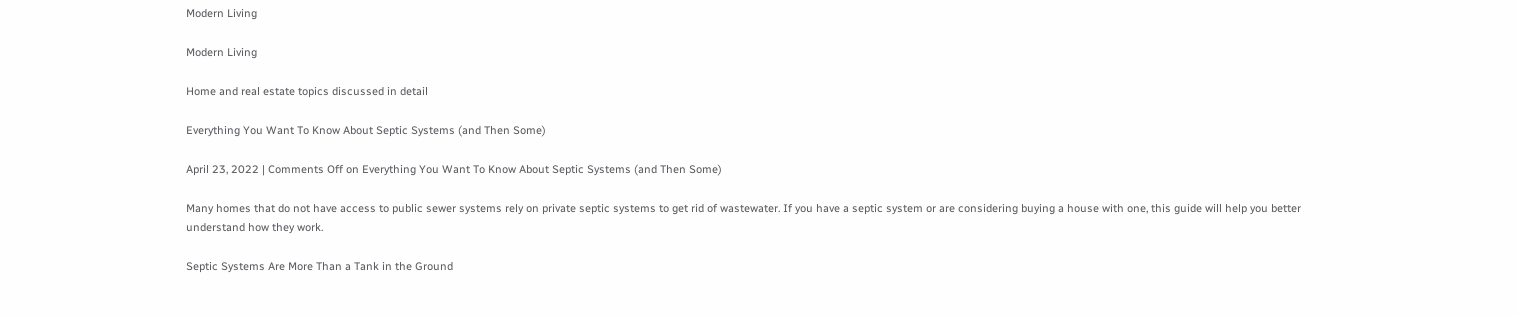Modern Living

Modern Living

Home and real estate topics discussed in detail

Everything You Want To Know About Septic Systems (and Then Some)

April 23, 2022 | Comments Off on Everything You Want To Know About Septic Systems (and Then Some)

Many homes that do not have access to public sewer systems rely on private septic systems to get rid of wastewater. If you have a septic system or are considering buying a house with one, this guide will help you better understand how they work.

Septic Systems Are More Than a Tank in the Ground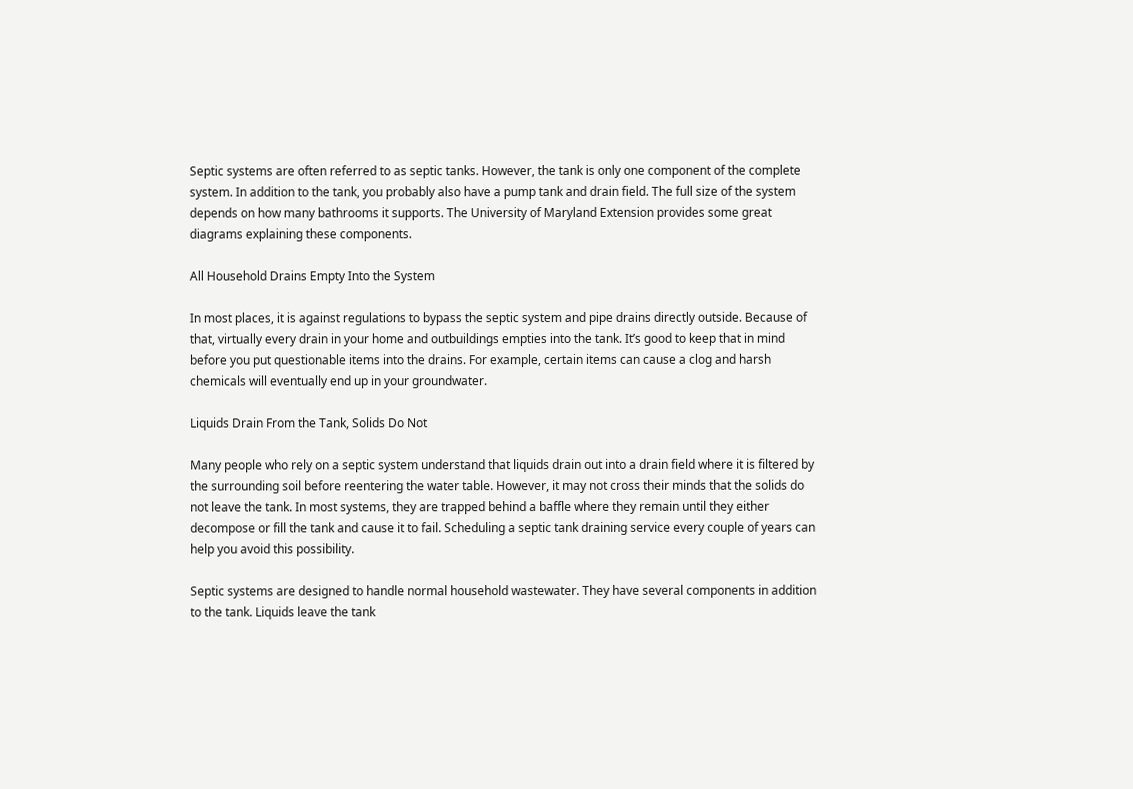Septic systems are often referred to as septic tanks. However, the tank is only one component of the complete system. In addition to the tank, you probably also have a pump tank and drain field. The full size of the system depends on how many bathrooms it supports. The University of Maryland Extension provides some great diagrams explaining these components.

All Household Drains Empty Into the System

In most places, it is against regulations to bypass the septic system and pipe drains directly outside. Because of that, virtually every drain in your home and outbuildings empties into the tank. It’s good to keep that in mind before you put questionable items into the drains. For example, certain items can cause a clog and harsh chemicals will eventually end up in your groundwater.

Liquids Drain From the Tank, Solids Do Not

Many people who rely on a septic system understand that liquids drain out into a drain field where it is filtered by the surrounding soil before reentering the water table. However, it may not cross their minds that the solids do not leave the tank. In most systems, they are trapped behind a baffle where they remain until they either decompose or fill the tank and cause it to fail. Scheduling a septic tank draining service every couple of years can help you avoid this possibility.

Septic systems are designed to handle normal household wastewater. They have several components in addition to the tank. Liquids leave the tank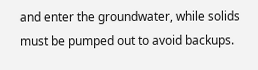and enter the groundwater, while solids must be pumped out to avoid backups.